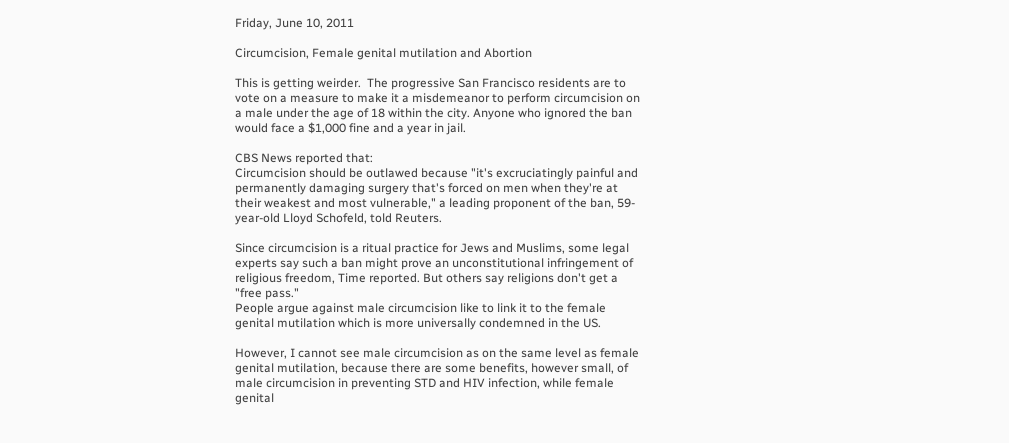Friday, June 10, 2011

Circumcision, Female genital mutilation and Abortion

This is getting weirder.  The progressive San Francisco residents are to vote on a measure to make it a misdemeanor to perform circumcision on a male under the age of 18 within the city. Anyone who ignored the ban would face a $1,000 fine and a year in jail.

CBS News reported that:
Circumcision should be outlawed because "it's excruciatingly painful and permanently damaging surgery that's forced on men when they're at their weakest and most vulnerable," a leading proponent of the ban, 59-year-old Lloyd Schofeld, told Reuters.

Since circumcision is a ritual practice for Jews and Muslims, some legal experts say such a ban might prove an unconstitutional infringement of religious freedom, Time reported. But others say religions don't get a "free pass."
People argue against male circumcision like to link it to the female genital mutilation which is more universally condemned in the US.

However, I cannot see male circumcision as on the same level as female genital mutilation, because there are some benefits, however small, of male circumcision in preventing STD and HIV infection, while female genital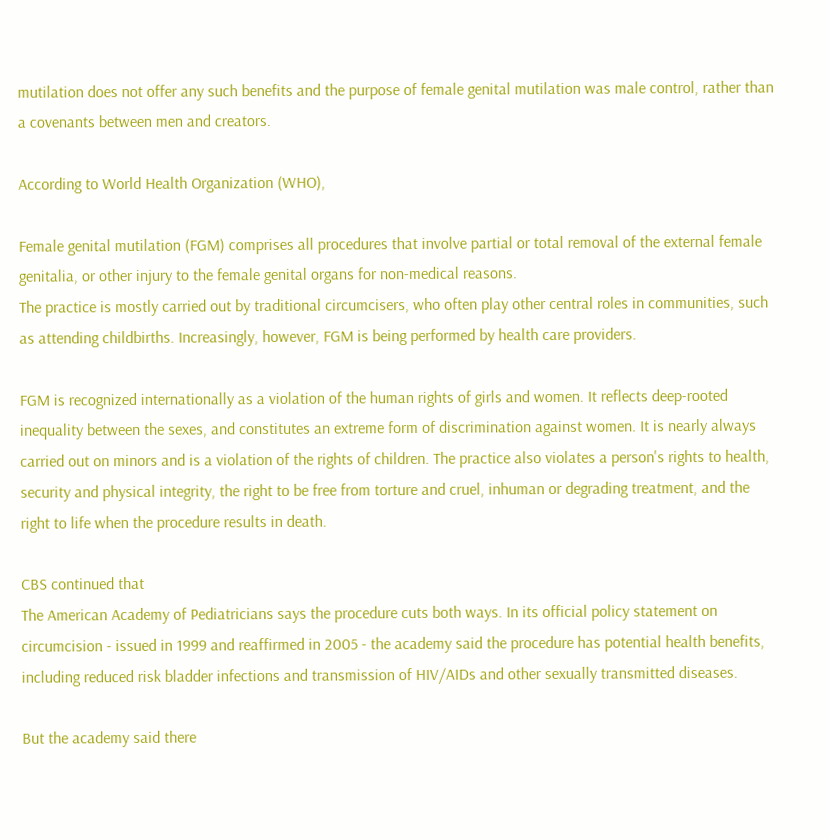mutilation does not offer any such benefits and the purpose of female genital mutilation was male control, rather than a covenants between men and creators.

According to World Health Organization (WHO),

Female genital mutilation (FGM) comprises all procedures that involve partial or total removal of the external female genitalia, or other injury to the female genital organs for non-medical reasons.
The practice is mostly carried out by traditional circumcisers, who often play other central roles in communities, such as attending childbirths. Increasingly, however, FGM is being performed by health care providers.

FGM is recognized internationally as a violation of the human rights of girls and women. It reflects deep-rooted inequality between the sexes, and constitutes an extreme form of discrimination against women. It is nearly always carried out on minors and is a violation of the rights of children. The practice also violates a person's rights to health, security and physical integrity, the right to be free from torture and cruel, inhuman or degrading treatment, and the right to life when the procedure results in death.

CBS continued that
The American Academy of Pediatricians says the procedure cuts both ways. In its official policy statement on circumcision - issued in 1999 and reaffirmed in 2005 - the academy said the procedure has potential health benefits, including reduced risk bladder infections and transmission of HIV/AIDs and other sexually transmitted diseases.

But the academy said there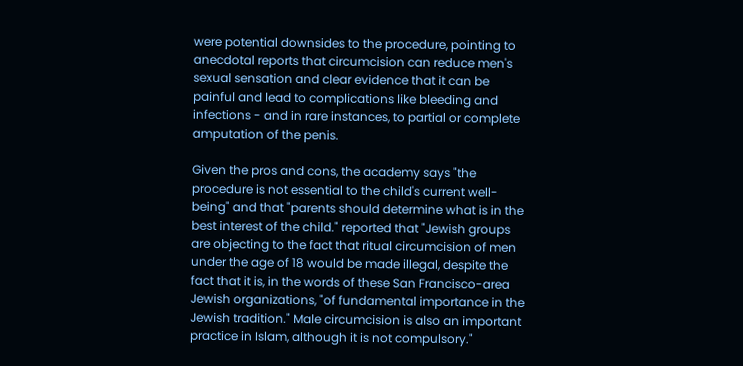were potential downsides to the procedure, pointing to anecdotal reports that circumcision can reduce men's sexual sensation and clear evidence that it can be painful and lead to complications like bleeding and infections - and in rare instances, to partial or complete amputation of the penis.

Given the pros and cons, the academy says "the procedure is not essential to the child's current well-being" and that "parents should determine what is in the best interest of the child." reported that "Jewish groups are objecting to the fact that ritual circumcision of men under the age of 18 would be made illegal, despite the fact that it is, in the words of these San Francisco-area Jewish organizations, "of fundamental importance in the Jewish tradition." Male circumcision is also an important practice in Islam, although it is not compulsory."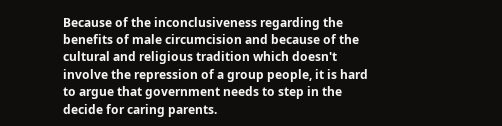Because of the inconclusiveness regarding the benefits of male circumcision and because of the cultural and religious tradition which doesn't involve the repression of a group people, it is hard to argue that government needs to step in the decide for caring parents.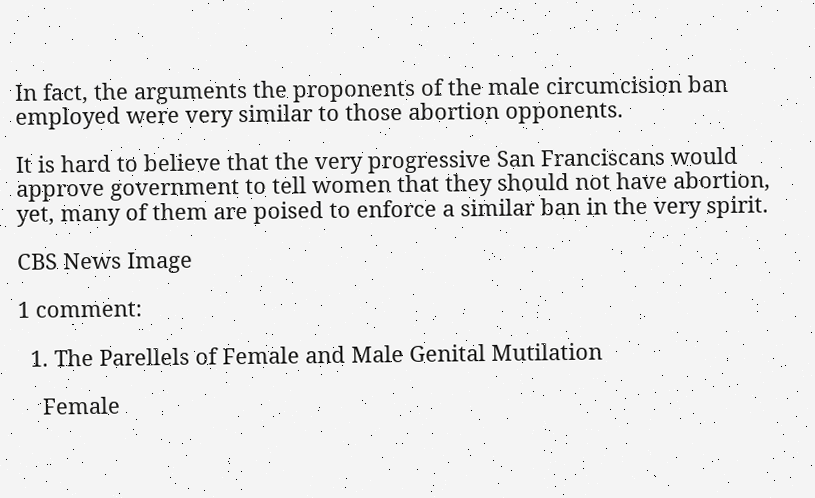In fact, the arguments the proponents of the male circumcision ban employed were very similar to those abortion opponents.

It is hard to believe that the very progressive San Franciscans would approve government to tell women that they should not have abortion, yet, many of them are poised to enforce a similar ban in the very spirit.

CBS News Image

1 comment:

  1. The Parellels of Female and Male Genital Mutilation

    Female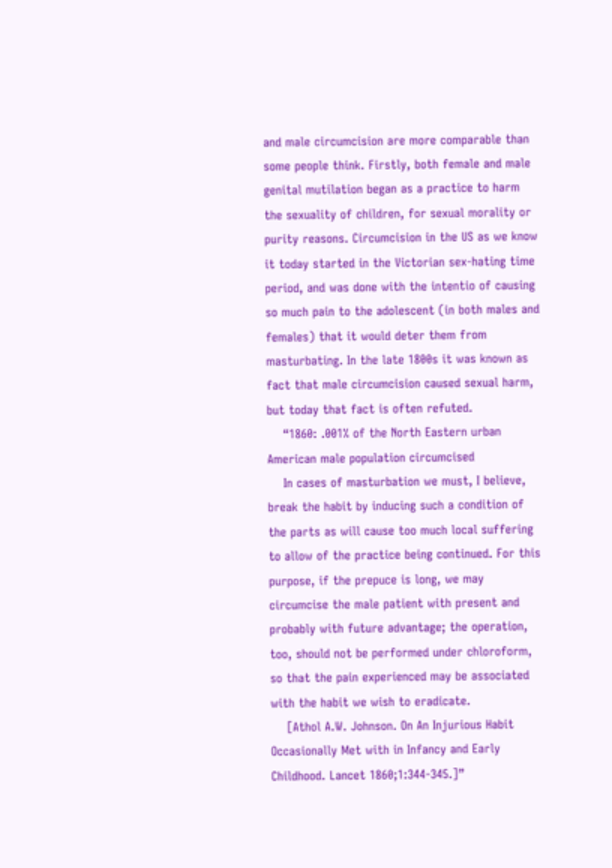and male circumcision are more comparable than some people think. Firstly, both female and male genital mutilation began as a practice to harm the sexuality of children, for sexual morality or purity reasons. Circumcision in the US as we know it today started in the Victorian sex-hating time period, and was done with the intentio of causing so much pain to the adolescent (in both males and females) that it would deter them from masturbating. In the late 1800s it was known as fact that male circumcision caused sexual harm, but today that fact is often refuted.
    “1860: .001% of the North Eastern urban American male population circumcised
    In cases of masturbation we must, I believe, break the habit by inducing such a condition of the parts as will cause too much local suffering to allow of the practice being continued. For this purpose, if the prepuce is long, we may circumcise the male patient with present and probably with future advantage; the operation, too, should not be performed under chloroform, so that the pain experienced may be associated with the habit we wish to eradicate.
    [Athol A.W. Johnson. On An Injurious Habit Occasionally Met with in Infancy and Early Childhood. Lancet 1860;1:344-345.]”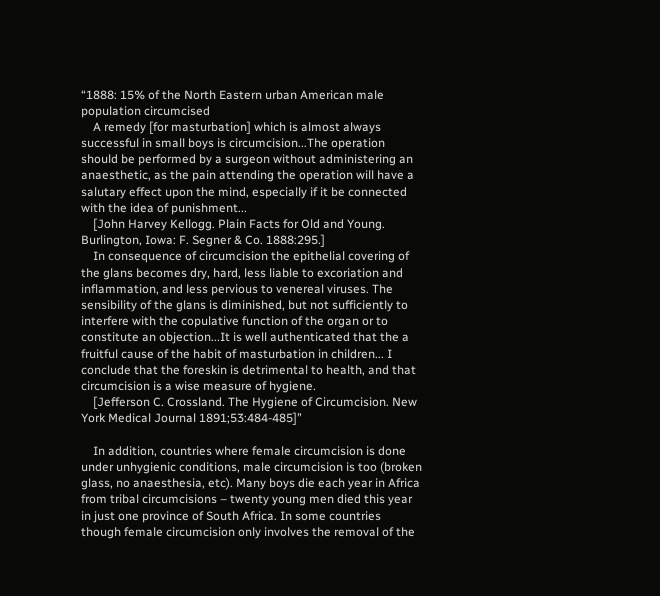“1888: 15% of the North Eastern urban American male population circumcised
    A remedy [for masturbation] which is almost always successful in small boys is circumcision...The operation should be performed by a surgeon without administering an anaesthetic, as the pain attending the operation will have a salutary effect upon the mind, especially if it be connected with the idea of punishment...
    [John Harvey Kellogg. Plain Facts for Old and Young. Burlington, Iowa: F. Segner & Co. 1888:295.]
    In consequence of circumcision the epithelial covering of the glans becomes dry, hard, less liable to excoriation and inflammation, and less pervious to venereal viruses. The sensibility of the glans is diminished, but not sufficiently to interfere with the copulative function of the organ or to constitute an objection...It is well authenticated that the a fruitful cause of the habit of masturbation in children... I conclude that the foreskin is detrimental to health, and that circumcision is a wise measure of hygiene.
    [Jefferson C. Crossland. The Hygiene of Circumcision. New York Medical Journal 1891;53:484-485]”

    In addition, countries where female circumcision is done under unhygienic conditions, male circumcision is too (broken glass, no anaesthesia, etc). Many boys die each year in Africa from tribal circumcisions – twenty young men died this year in just one province of South Africa. In some countries though female circumcision only involves the removal of the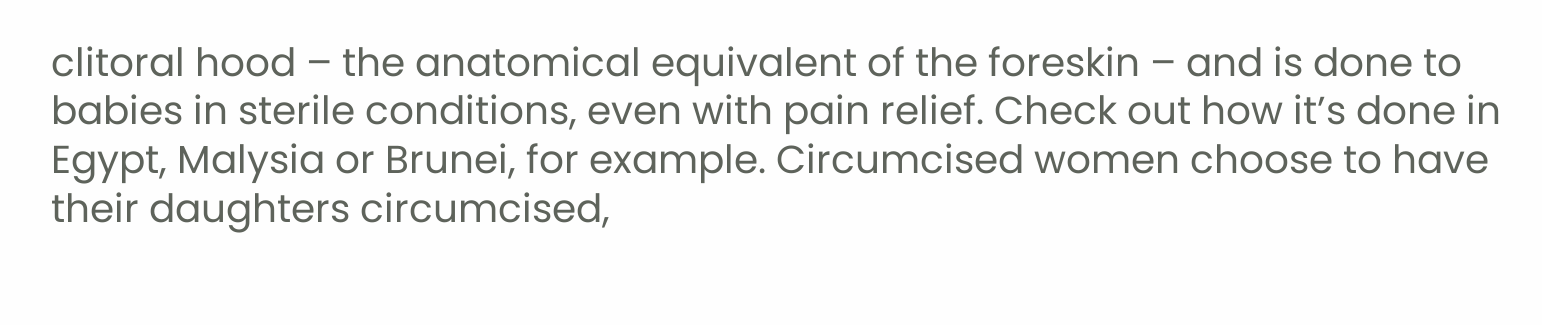clitoral hood – the anatomical equivalent of the foreskin – and is done to babies in sterile conditions, even with pain relief. Check out how it’s done in Egypt, Malysia or Brunei, for example. Circumcised women choose to have their daughters circumcised,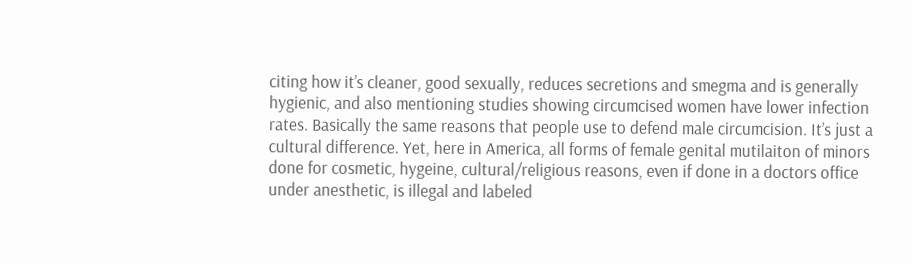citing how it’s cleaner, good sexually, reduces secretions and smegma and is generally hygienic, and also mentioning studies showing circumcised women have lower infection rates. Basically the same reasons that people use to defend male circumcision. It’s just a cultural difference. Yet, here in America, all forms of female genital mutilaiton of minors done for cosmetic, hygeine, cultural/religious reasons, even if done in a doctors office under anesthetic, is illegal and labeled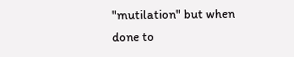"mutilation" but when done to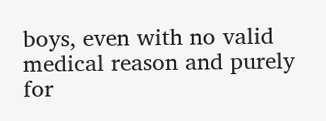boys, even with no valid medical reason and purely for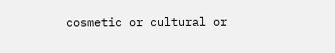cosmetic or cultural or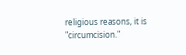religious reasons, it is "circumcision."